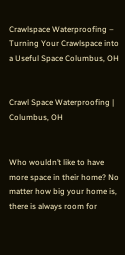Crawlspace Waterproofing – Turning Your Crawlspace into a Useful Space Columbus, OH


Crawl Space Waterproofing | Columbus, OH


Who wouldn’t like to have more space in their home? No matter how big your home is, there is always room for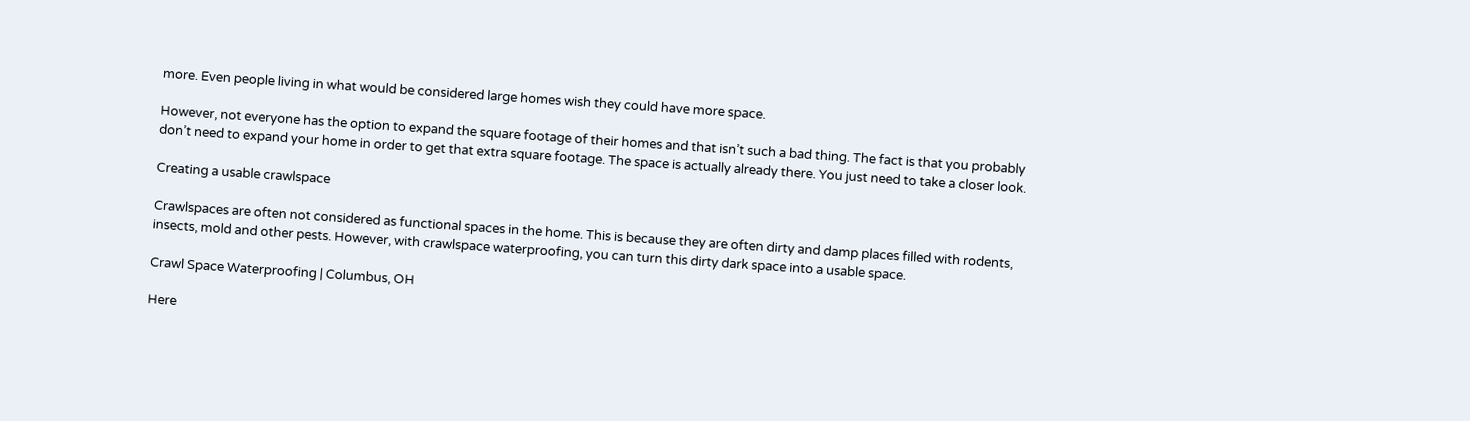more. Even people living in what would be considered large homes wish they could have more space.

However, not everyone has the option to expand the square footage of their homes and that isn’t such a bad thing. The fact is that you probably don’t need to expand your home in order to get that extra square footage. The space is actually already there. You just need to take a closer look.

Creating a usable crawlspace

Crawlspaces are often not considered as functional spaces in the home. This is because they are often dirty and damp places filled with rodents, insects, mold and other pests. However, with crawlspace waterproofing, you can turn this dirty dark space into a usable space.

Crawl Space Waterproofing | Columbus, OH

Here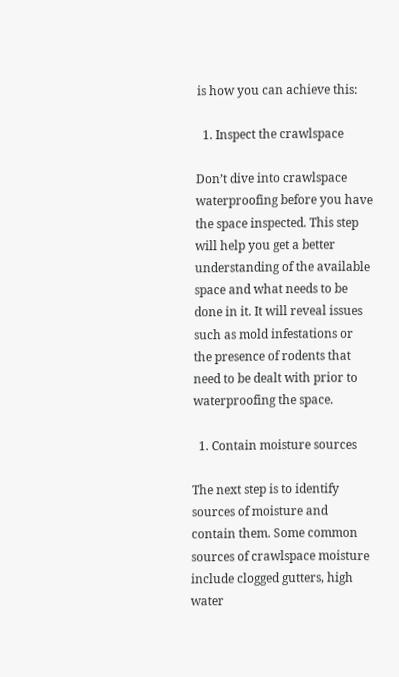is how you can achieve this:

  1. Inspect the crawlspace

Don’t dive into crawlspace waterproofing before you have the space inspected. This step will help you get a better understanding of the available space and what needs to be done in it. It will reveal issues such as mold infestations or the presence of rodents that need to be dealt with prior to waterproofing the space.

  1. Contain moisture sources

The next step is to identify sources of moisture and contain them. Some common sources of crawlspace moisture include clogged gutters, high water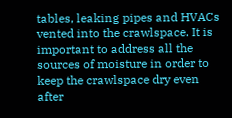tables, leaking pipes and HVACs vented into the crawlspace. It is important to address all the sources of moisture in order to keep the crawlspace dry even after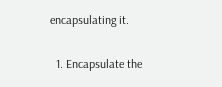encapsulating it.

  1. Encapsulate the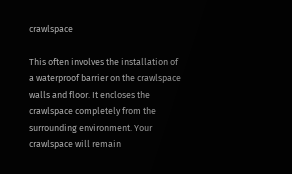crawlspace

This often involves the installation of a waterproof barrier on the crawlspace walls and floor. It encloses the crawlspace completely from the surrounding environment. Your crawlspace will remain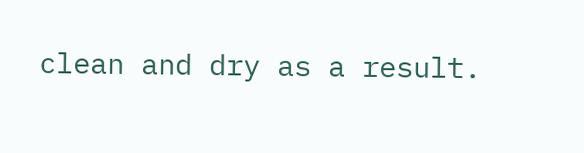clean and dry as a result.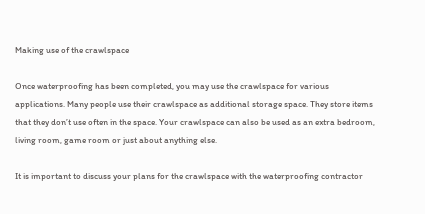Making use of the crawlspace

Once waterproofing has been completed, you may use the crawlspace for various applications. Many people use their crawlspace as additional storage space. They store items that they don’t use often in the space. Your crawlspace can also be used as an extra bedroom, living room, game room or just about anything else.

It is important to discuss your plans for the crawlspace with the waterproofing contractor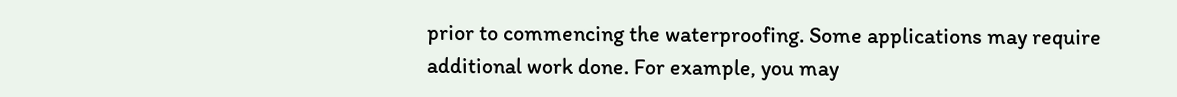prior to commencing the waterproofing. Some applications may require additional work done. For example, you may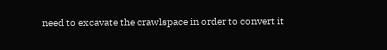need to excavate the crawlspace in order to convert it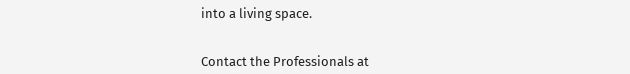into a living space.


Contact the Professionals at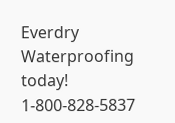Everdry Waterproofing today! 1-800-828-5837